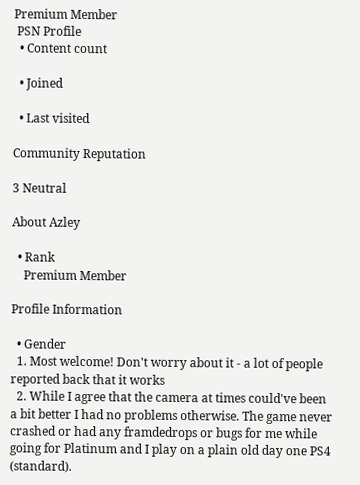Premium Member
 PSN Profile
  • Content count

  • Joined

  • Last visited

Community Reputation

3 Neutral

About Azley

  • Rank
    Premium Member

Profile Information

  • Gender
  1. Most welcome! Don't worry about it - a lot of people reported back that it works
  2. While I agree that the camera at times could've been a bit better I had no problems otherwise. The game never crashed or had any framdedrops or bugs for me while going for Platinum and I play on a plain old day one PS4 (standard).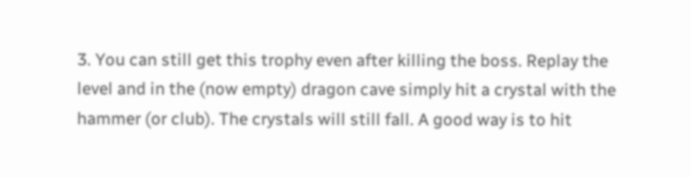3. You can still get this trophy even after killing the boss. Replay the level and in the (now empty) dragon cave simply hit a crystal with the hammer (or club). The crystals will still fall. A good way is to hit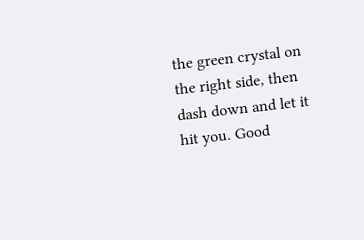the green crystal on the right side, then dash down and let it hit you. Good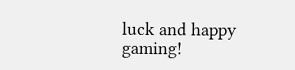luck and happy gaming!